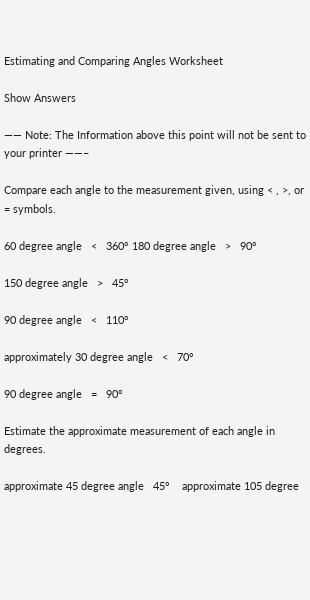Estimating and Comparing Angles Worksheet

Show Answers

—— Note: The Information above this point will not be sent to your printer ——–

Compare each angle to the measurement given, using < , >, or = symbols.

60 degree angle   <   360° 180 degree angle   >   90°

150 degree angle   >   45°

90 degree angle   <   110°

approximately 30 degree angle   <   70°

90 degree angle   =   90°

Estimate the approximate measurement of each angle in degrees.

approximate 45 degree angle   45°    approximate 105 degree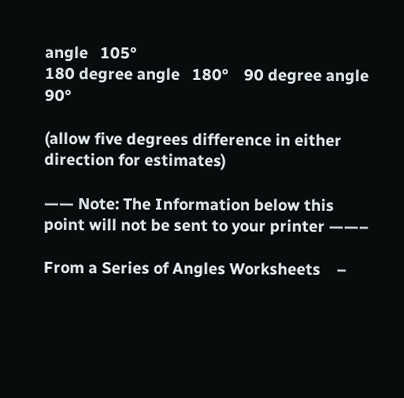angle   105°
180 degree angle   180°    90 degree angle   90°

(allow five degrees difference in either direction for estimates)

—— Note: The Information below this point will not be sent to your printer ——–

From a Series of Angles Worksheets    –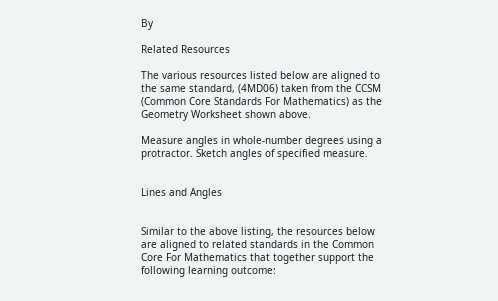By

Related Resources

The various resources listed below are aligned to the same standard, (4MD06) taken from the CCSM (Common Core Standards For Mathematics) as the Geometry Worksheet shown above.

Measure angles in whole-number degrees using a protractor. Sketch angles of specified measure.


Lines and Angles


Similar to the above listing, the resources below are aligned to related standards in the Common Core For Mathematics that together support the following learning outcome: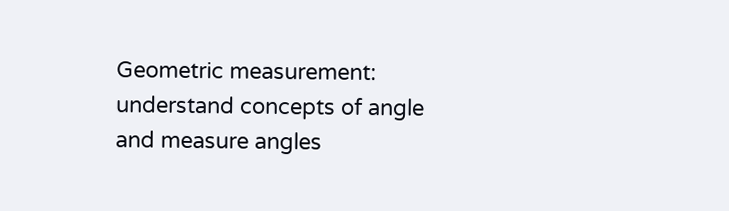Geometric measurement: understand concepts of angle and measure angles